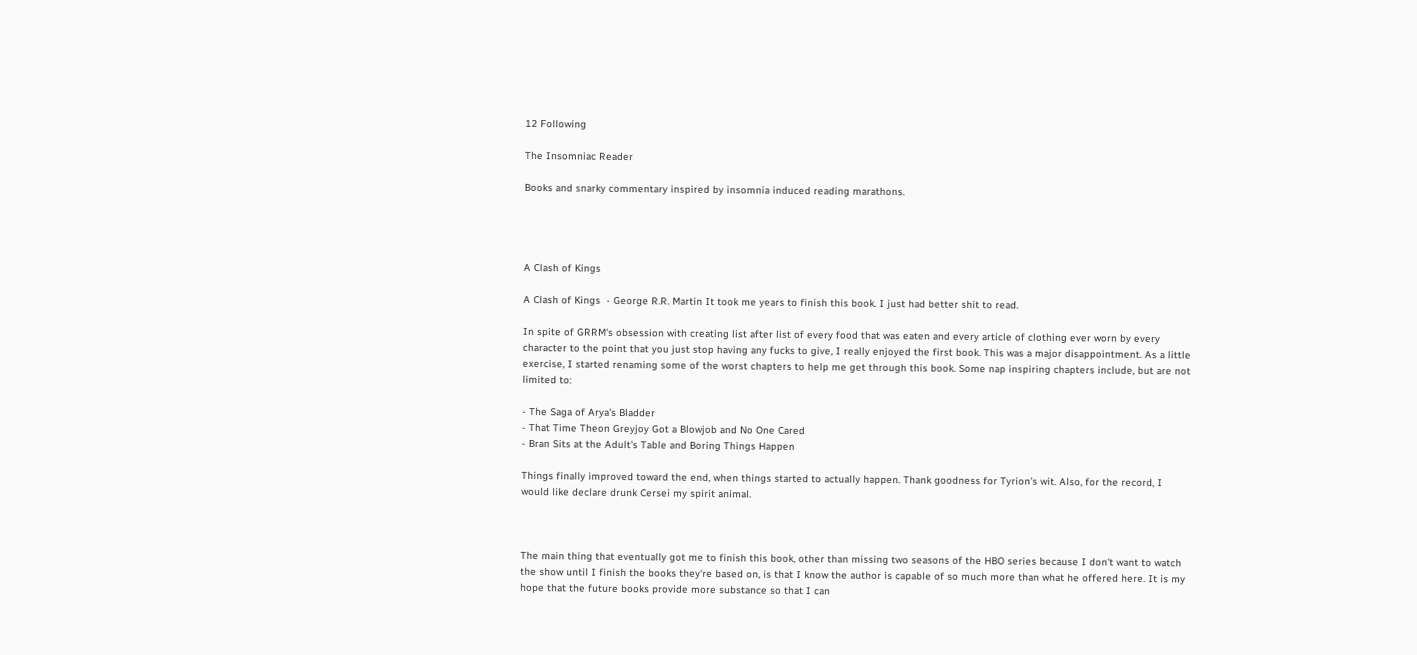12 Following

The Insomniac Reader

Books and snarky commentary inspired by insomnia induced reading marathons.




A Clash of Kings

A Clash of Kings  - George R.R. Martin It took me years to finish this book. I just had better shit to read.

In spite of GRRM's obsession with creating list after list of every food that was eaten and every article of clothing ever worn by every character to the point that you just stop having any fucks to give, I really enjoyed the first book. This was a major disappointment. As a little exercise, I started renaming some of the worst chapters to help me get through this book. Some nap inspiring chapters include, but are not limited to:

- The Saga of Arya's Bladder
- That Time Theon Greyjoy Got a Blowjob and No One Cared
- Bran Sits at the Adult's Table and Boring Things Happen

Things finally improved toward the end, when things started to actually happen. Thank goodness for Tyrion's wit. Also, for the record, I would like declare drunk Cersei my spirit animal.



The main thing that eventually got me to finish this book, other than missing two seasons of the HBO series because I don't want to watch the show until I finish the books they're based on, is that I know the author is capable of so much more than what he offered here. It is my hope that the future books provide more substance so that I can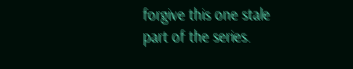forgive this one stale part of the series.